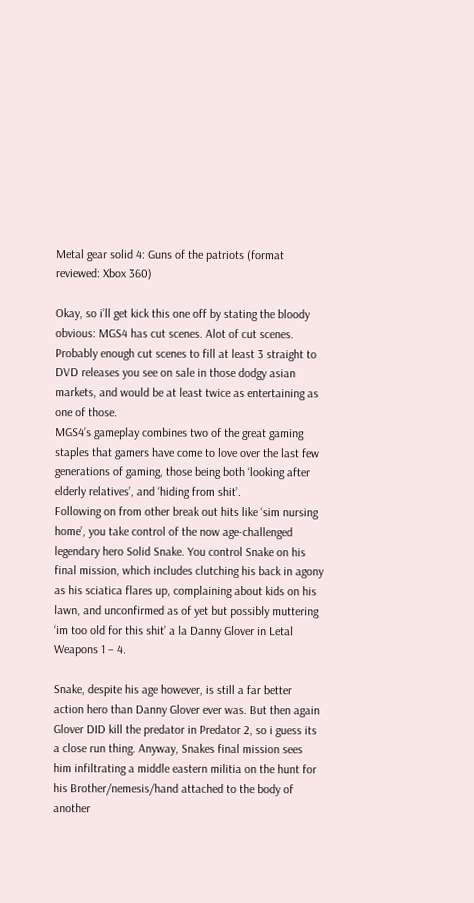Metal gear solid 4: Guns of the patriots (format reviewed: Xbox 360)

Okay, so i’ll get kick this one off by stating the bloody obvious: MGS4 has cut scenes. Alot of cut scenes. Probably enough cut scenes to fill at least 3 straight to DVD releases you see on sale in those dodgy asian markets, and would be at least twice as entertaining as one of those.
MGS4’s gameplay combines two of the great gaming staples that gamers have come to love over the last few generations of gaming, those being both ‘looking after elderly relatives’, and ‘hiding from shit’.
Following on from other break out hits like ‘sim nursing home’, you take control of the now age-challenged legendary hero Solid Snake. You control Snake on his final mission, which includes clutching his back in agony as his sciatica flares up, complaining about kids on his lawn, and unconfirmed as of yet but possibly muttering ‘im too old for this shit’ a la Danny Glover in Letal Weapons 1 – 4.

Snake, despite his age however, is still a far better action hero than Danny Glover ever was. But then again Glover DID kill the predator in Predator 2, so i guess its a close run thing. Anyway, Snakes final mission sees him infiltrating a middle eastern militia on the hunt for his Brother/nemesis/hand attached to the body of another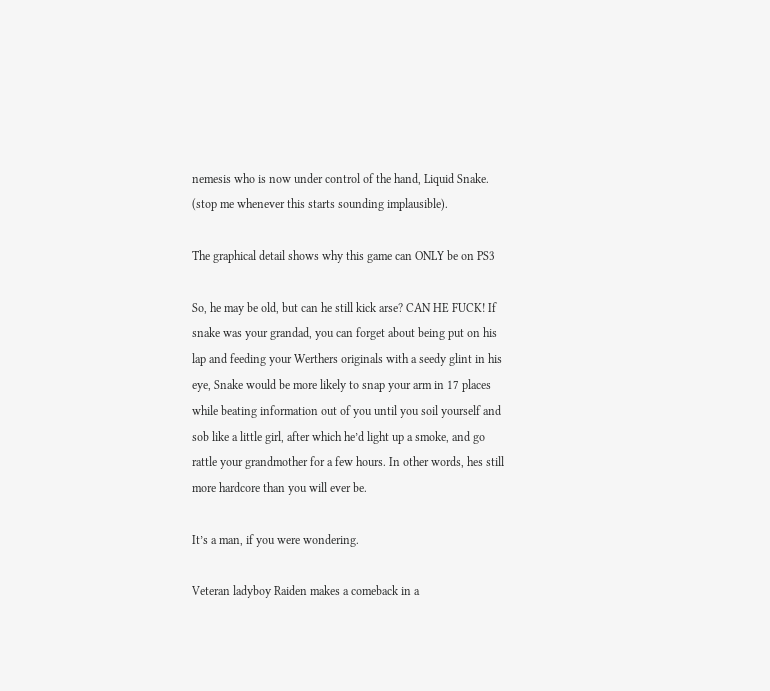nemesis who is now under control of the hand, Liquid Snake. (stop me whenever this starts sounding implausible).

The graphical detail shows why this game can ONLY be on PS3

So, he may be old, but can he still kick arse? CAN HE FUCK! If snake was your grandad, you can forget about being put on his lap and feeding your Werthers originals with a seedy glint in his eye, Snake would be more likely to snap your arm in 17 places while beating information out of you until you soil yourself and sob like a little girl, after which he’d light up a smoke, and go rattle your grandmother for a few hours. In other words, hes still more hardcore than you will ever be.

It’s a man, if you were wondering.

Veteran ladyboy Raiden makes a comeback in a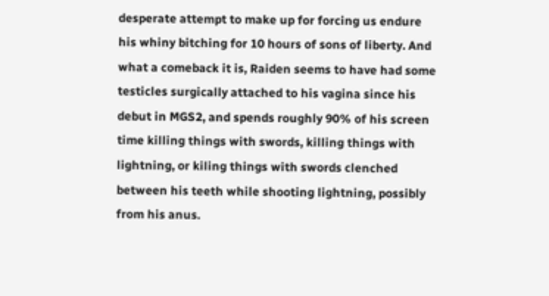desperate attempt to make up for forcing us endure his whiny bitching for 10 hours of sons of liberty. And what a comeback it is, Raiden seems to have had some testicles surgically attached to his vagina since his debut in MGS2, and spends roughly 90% of his screen time killing things with swords, killing things with lightning, or kiling things with swords clenched between his teeth while shooting lightning, possibly from his anus.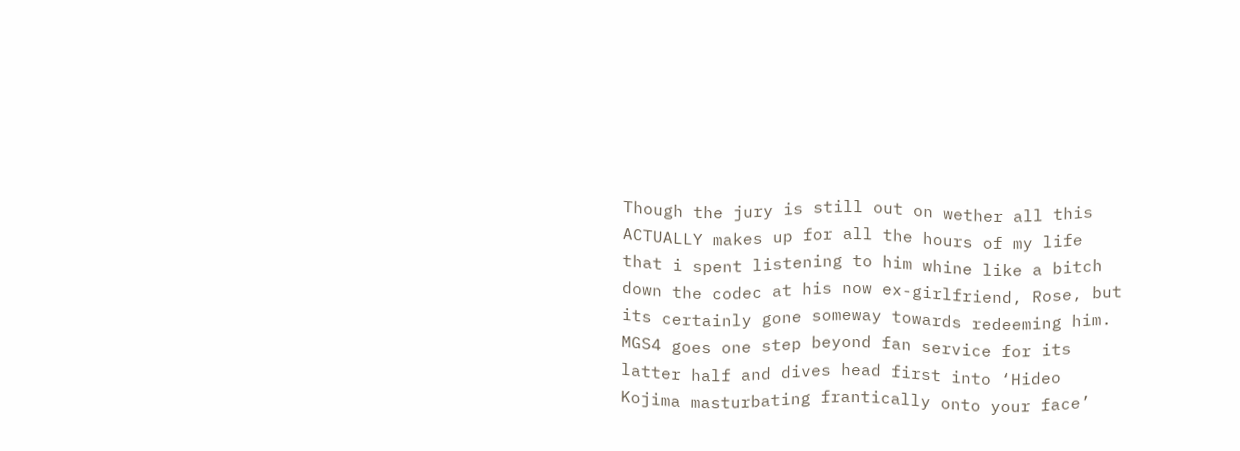Though the jury is still out on wether all this ACTUALLY makes up for all the hours of my life that i spent listening to him whine like a bitch down the codec at his now ex-girlfriend, Rose, but its certainly gone someway towards redeeming him.
MGS4 goes one step beyond fan service for its latter half and dives head first into ‘Hideo Kojima masturbating frantically onto your face’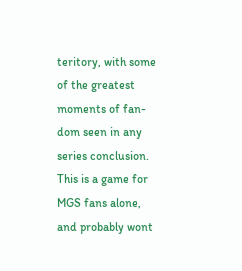teritory, with some of the greatest moments of fan-dom seen in any series conclusion. This is a game for MGS fans alone, and probably wont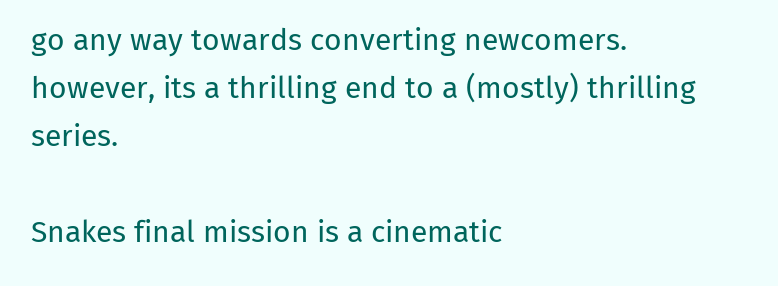go any way towards converting newcomers. however, its a thrilling end to a (mostly) thrilling series.

Snakes final mission is a cinematic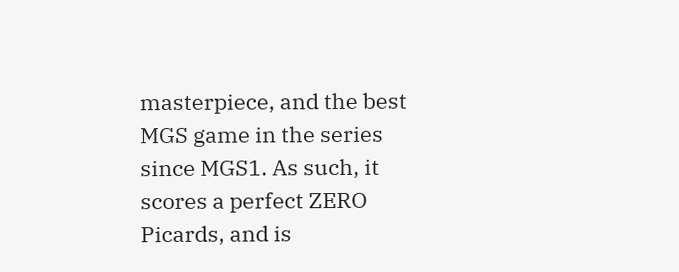masterpiece, and the best MGS game in the series since MGS1. As such, it scores a perfect ZERO Picards, and is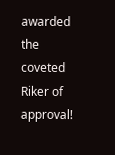awarded the coveted Riker of approval!